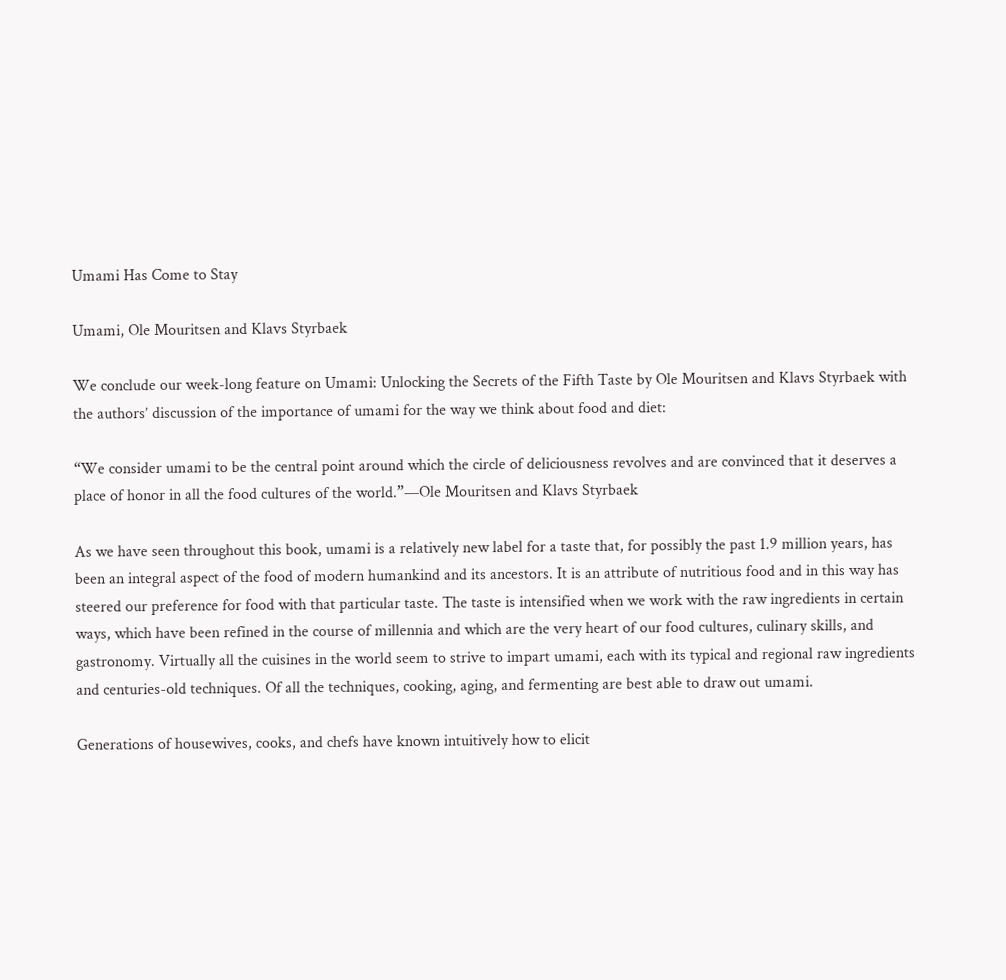Umami Has Come to Stay

Umami, Ole Mouritsen and Klavs Styrbaek

We conclude our week-long feature on Umami: Unlocking the Secrets of the Fifth Taste by Ole Mouritsen and Klavs Styrbaek with the authors’ discussion of the importance of umami for the way we think about food and diet:

“We consider umami to be the central point around which the circle of deliciousness revolves and are convinced that it deserves a place of honor in all the food cultures of the world.”—Ole Mouritsen and Klavs Styrbaek

As we have seen throughout this book, umami is a relatively new label for a taste that, for possibly the past 1.9 million years, has been an integral aspect of the food of modern humankind and its ancestors. It is an attribute of nutritious food and in this way has steered our preference for food with that particular taste. The taste is intensified when we work with the raw ingredients in certain ways, which have been refined in the course of millennia and which are the very heart of our food cultures, culinary skills, and gastronomy. Virtually all the cuisines in the world seem to strive to impart umami, each with its typical and regional raw ingredients and centuries-old techniques. Of all the techniques, cooking, aging, and fermenting are best able to draw out umami.

Generations of housewives, cooks, and chefs have known intuitively how to elicit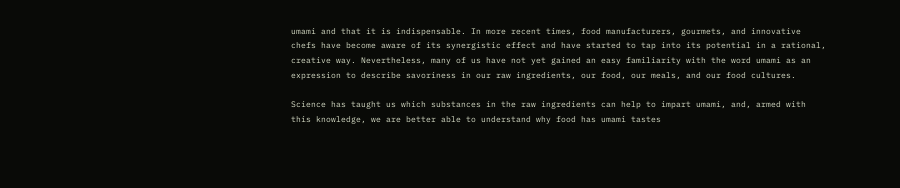umami and that it is indispensable. In more recent times, food manufacturers, gourmets, and innovative chefs have become aware of its synergistic effect and have started to tap into its potential in a rational, creative way. Nevertheless, many of us have not yet gained an easy familiarity with the word umami as an expression to describe savoriness in our raw ingredients, our food, our meals, and our food cultures.

Science has taught us which substances in the raw ingredients can help to impart umami, and, armed with this knowledge, we are better able to understand why food has umami tastes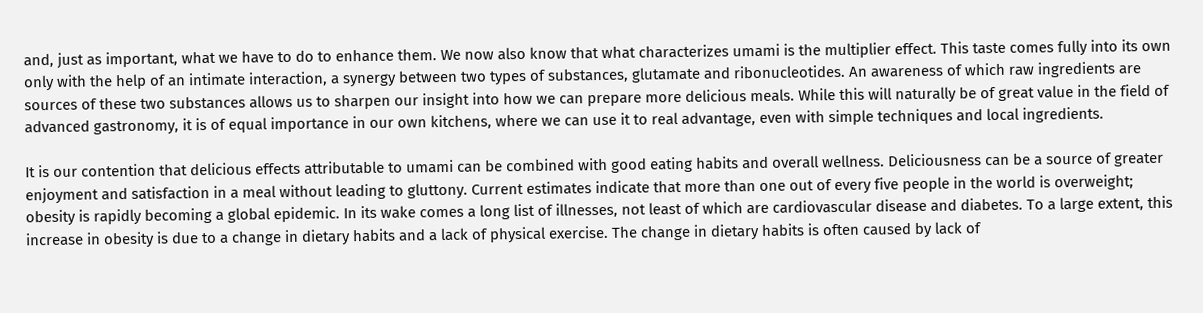and, just as important, what we have to do to enhance them. We now also know that what characterizes umami is the multiplier effect. This taste comes fully into its own only with the help of an intimate interaction, a synergy between two types of substances, glutamate and ribonucleotides. An awareness of which raw ingredients are sources of these two substances allows us to sharpen our insight into how we can prepare more delicious meals. While this will naturally be of great value in the field of advanced gastronomy, it is of equal importance in our own kitchens, where we can use it to real advantage, even with simple techniques and local ingredients.

It is our contention that delicious effects attributable to umami can be combined with good eating habits and overall wellness. Deliciousness can be a source of greater enjoyment and satisfaction in a meal without leading to gluttony. Current estimates indicate that more than one out of every five people in the world is overweight; obesity is rapidly becoming a global epidemic. In its wake comes a long list of illnesses, not least of which are cardiovascular disease and diabetes. To a large extent, this increase in obesity is due to a change in dietary habits and a lack of physical exercise. The change in dietary habits is often caused by lack of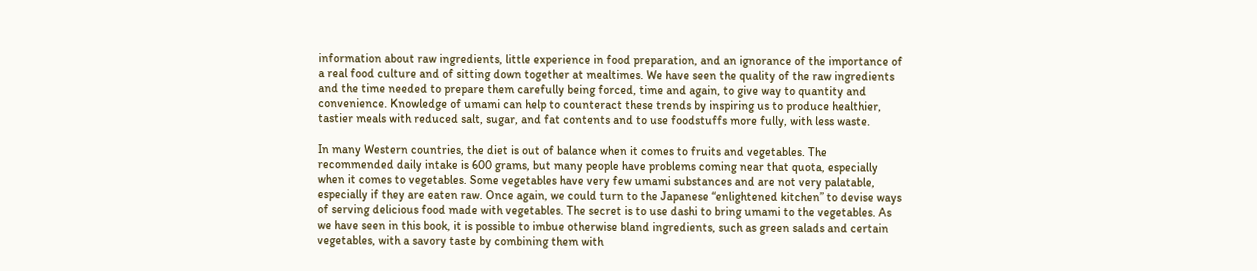information about raw ingredients, little experience in food preparation, and an ignorance of the importance of a real food culture and of sitting down together at mealtimes. We have seen the quality of the raw ingredients and the time needed to prepare them carefully being forced, time and again, to give way to quantity and convenience. Knowledge of umami can help to counteract these trends by inspiring us to produce healthier, tastier meals with reduced salt, sugar, and fat contents and to use foodstuffs more fully, with less waste.

In many Western countries, the diet is out of balance when it comes to fruits and vegetables. The recommended daily intake is 600 grams, but many people have problems coming near that quota, especially when it comes to vegetables. Some vegetables have very few umami substances and are not very palatable, especially if they are eaten raw. Once again, we could turn to the Japanese “enlightened kitchen” to devise ways of serving delicious food made with vegetables. The secret is to use dashi to bring umami to the vegetables. As we have seen in this book, it is possible to imbue otherwise bland ingredients, such as green salads and certain vegetables, with a savory taste by combining them with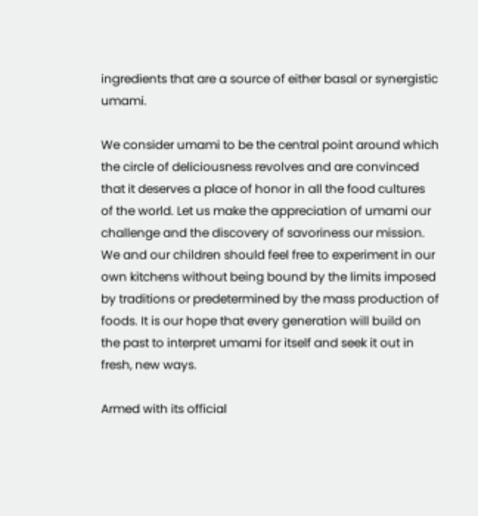ingredients that are a source of either basal or synergistic umami.

We consider umami to be the central point around which the circle of deliciousness revolves and are convinced that it deserves a place of honor in all the food cultures of the world. Let us make the appreciation of umami our challenge and the discovery of savoriness our mission. We and our children should feel free to experiment in our own kitchens without being bound by the limits imposed by traditions or predetermined by the mass production of foods. It is our hope that every generation will build on the past to interpret umami for itself and seek it out in fresh, new ways.

Armed with its official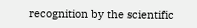recognition by the scientific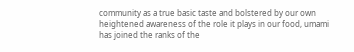community as a true basic taste and bolstered by our own heightened awareness of the role it plays in our food, umami has joined the ranks of the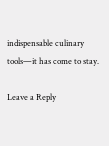indispensable culinary tools—it has come to stay.

Leave a Reply